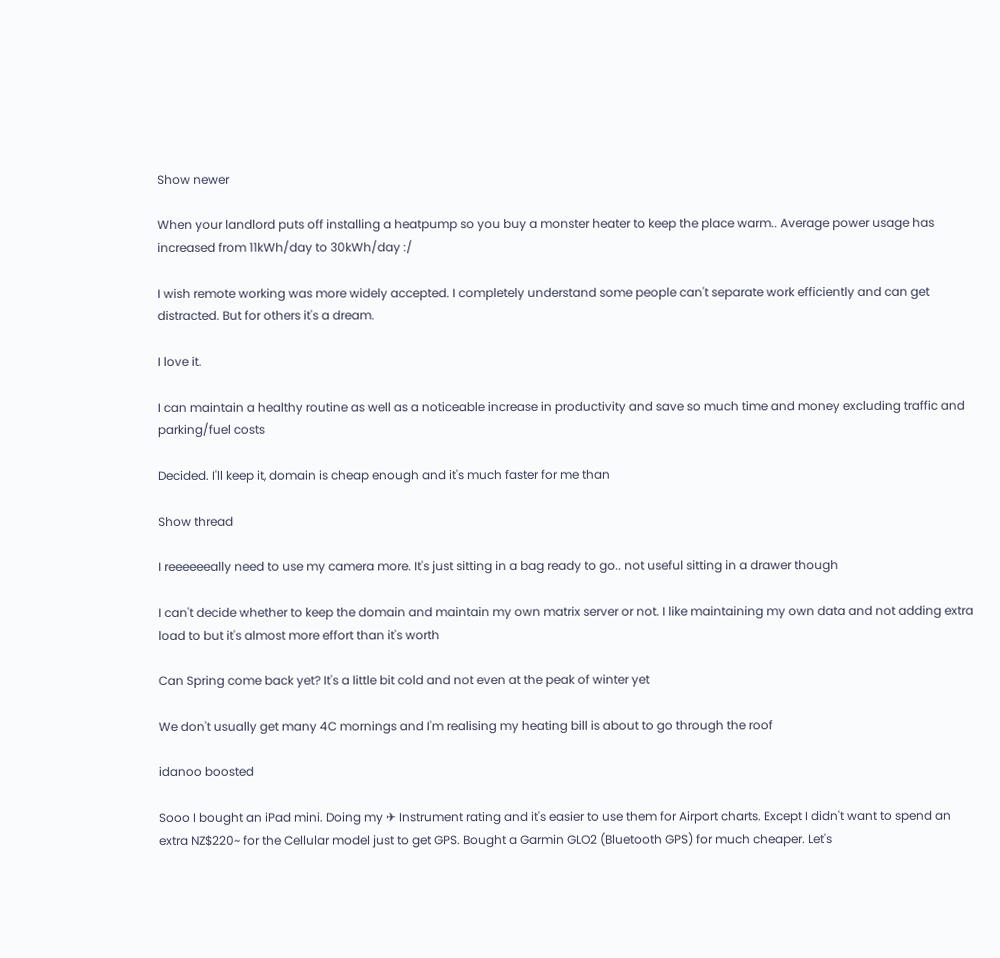Show newer

When your landlord puts off installing a heatpump so you buy a monster heater to keep the place warm.. Average power usage has increased from 11kWh/day to 30kWh/day :/

I wish remote working was more widely accepted. I completely understand some people can't separate work efficiently and can get distracted. But for others it's a dream.

I love it.

I can maintain a healthy routine as well as a noticeable increase in productivity and save so much time and money excluding traffic and parking/fuel costs

Decided. I'll keep it, domain is cheap enough and it's much faster for me than

Show thread

I reeeeeeally need to use my camera more. It's just sitting in a bag ready to go.. not useful sitting in a drawer though

I can't decide whether to keep the domain and maintain my own matrix server or not. I like maintaining my own data and not adding extra load to but it's almost more effort than it's worth

Can Spring come back yet? It's a little bit cold and not even at the peak of winter yet

We don't usually get many 4C mornings and I'm realising my heating bill is about to go through the roof

idanoo boosted

Sooo I bought an iPad mini. Doing my ✈ Instrument rating and it's easier to use them for Airport charts. Except I didn't want to spend an extra NZ$220~ for the Cellular model just to get GPS. Bought a Garmin GLO2 (Bluetooth GPS) for much cheaper. Let's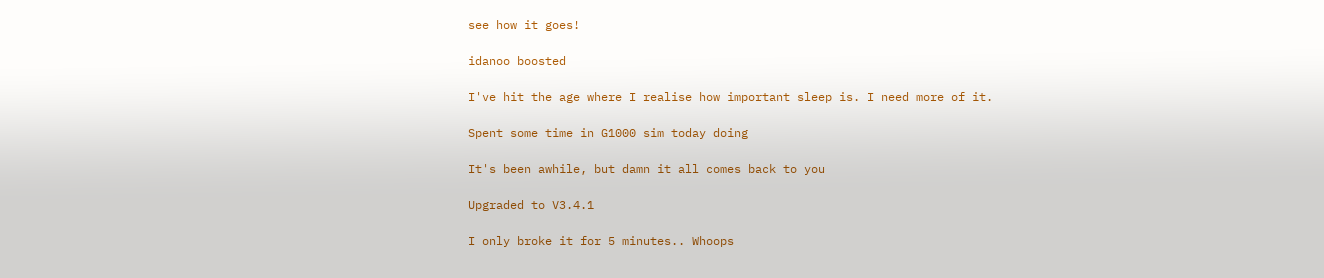see how it goes!

idanoo boosted

I've hit the age where I realise how important sleep is. I need more of it.

Spent some time in G1000 sim today doing

It's been awhile, but damn it all comes back to you

Upgraded to V3.4.1

I only broke it for 5 minutes.. Whoops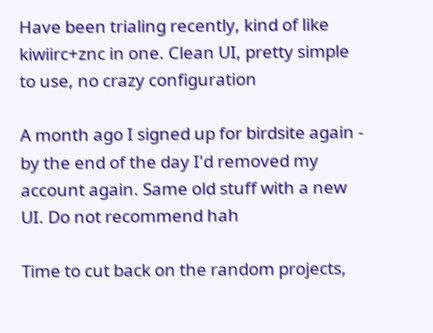Have been trialing recently, kind of like kiwiirc+znc in one. Clean UI, pretty simple to use, no crazy configuration

A month ago I signed up for birdsite again - by the end of the day I'd removed my account again. Same old stuff with a new UI. Do not recommend hah

Time to cut back on the random projects,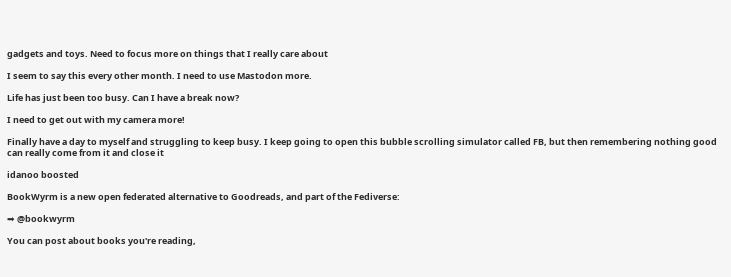gadgets and toys. Need to focus more on things that I really care about

I seem to say this every other month. I need to use Mastodon more.

Life has just been too busy. Can I have a break now?

I need to get out with my camera more!

Finally have a day to myself and struggling to keep busy. I keep going to open this bubble scrolling simulator called FB, but then remembering nothing good can really come from it and close it

idanoo boosted

BookWyrm is a new open federated alternative to Goodreads, and part of the Fediverse:

➡ @bookwyrm

You can post about books you're reading,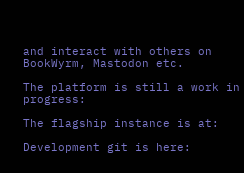and interact with others on BookWyrm, Mastodon etc.

The platform is still a work in progress:

The flagship instance is at:

Development git is here: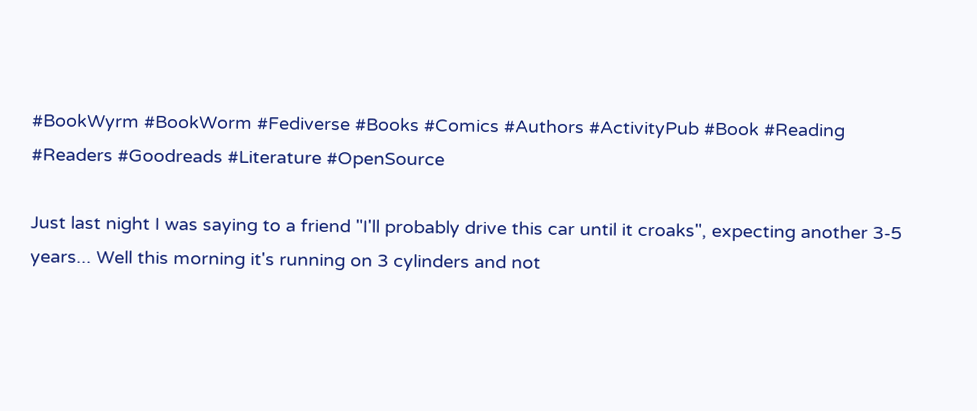#BookWyrm #BookWorm #Fediverse #Books #Comics #Authors #ActivityPub #Book #Reading #Readers #Goodreads #Literature #OpenSource

Just last night I was saying to a friend "I'll probably drive this car until it croaks", expecting another 3-5 years... Well this morning it's running on 3 cylinders and not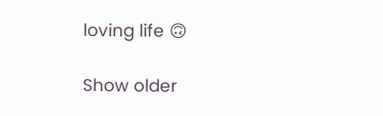loving life 🙃

Show older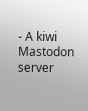- A kiwi Mastodon server